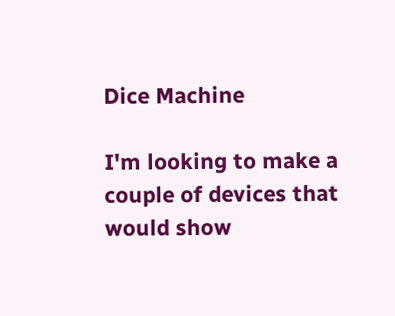Dice Machine

I'm looking to make a couple of devices that would show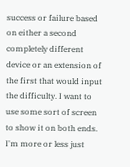success or failure based on either a second completely different device or an extension of the first that would input the difficulty. I want to use some sort of screen to show it on both ends. I'm more or less just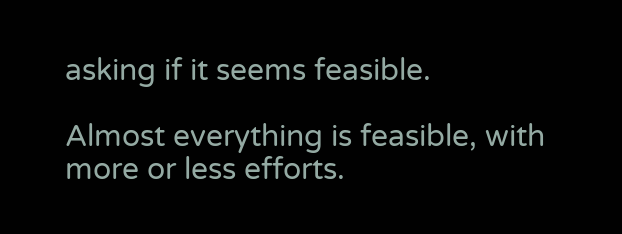asking if it seems feasible.

Almost everything is feasible, with more or less efforts.